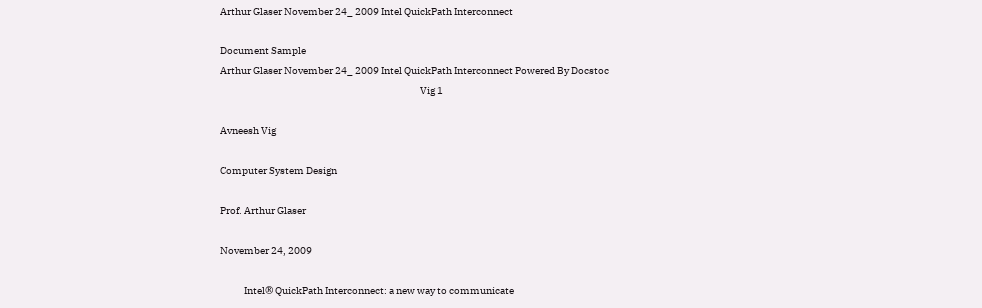Arthur Glaser November 24_ 2009 Intel QuickPath Interconnect

Document Sample
Arthur Glaser November 24_ 2009 Intel QuickPath Interconnect Powered By Docstoc
                                                                                                    Vig 1

Avneesh Vig

Computer System Design

Prof. Arthur Glaser

November 24, 2009

            Intel® QuickPath Interconnect: a new way to communicate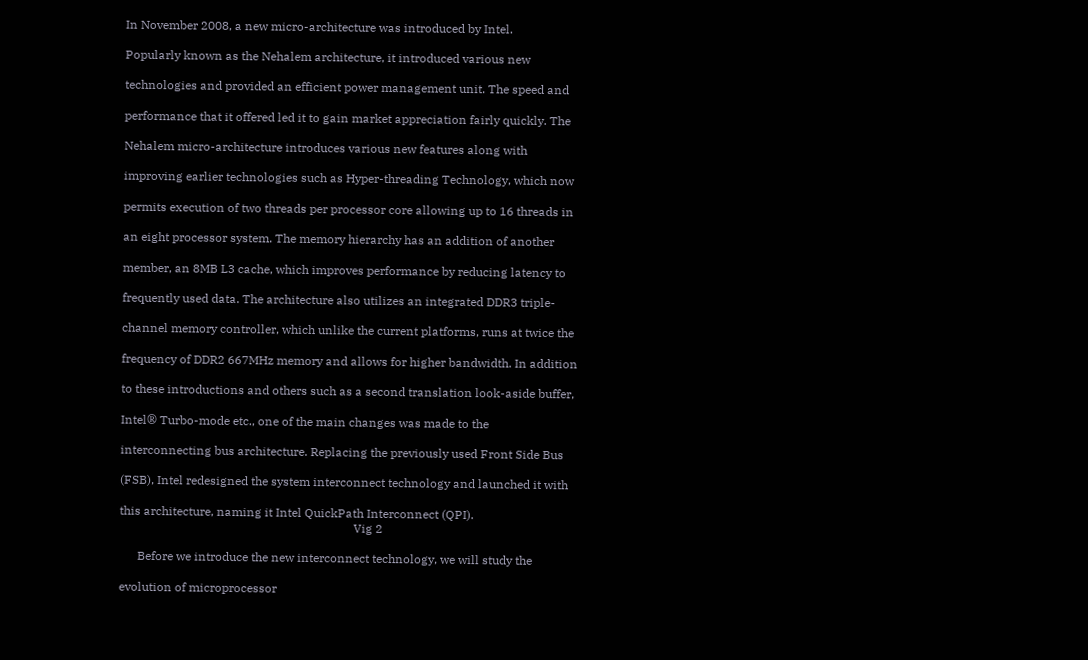In November 2008, a new micro-architecture was introduced by Intel.

Popularly known as the Nehalem architecture, it introduced various new

technologies and provided an efficient power management unit. The speed and

performance that it offered led it to gain market appreciation fairly quickly. The

Nehalem micro-architecture introduces various new features along with

improving earlier technologies such as Hyper-threading Technology, which now

permits execution of two threads per processor core allowing up to 16 threads in

an eight processor system. The memory hierarchy has an addition of another

member, an 8MB L3 cache, which improves performance by reducing latency to

frequently used data. The architecture also utilizes an integrated DDR3 triple-

channel memory controller, which unlike the current platforms, runs at twice the

frequency of DDR2 667MHz memory and allows for higher bandwidth. In addition

to these introductions and others such as a second translation look-aside buffer,

Intel® Turbo-mode etc., one of the main changes was made to the

interconnecting bus architecture. Replacing the previously used Front Side Bus

(FSB), Intel redesigned the system interconnect technology and launched it with

this architecture, naming it Intel QuickPath Interconnect (QPI).
                                                                              Vig 2

      Before we introduce the new interconnect technology, we will study the

evolution of microprocessor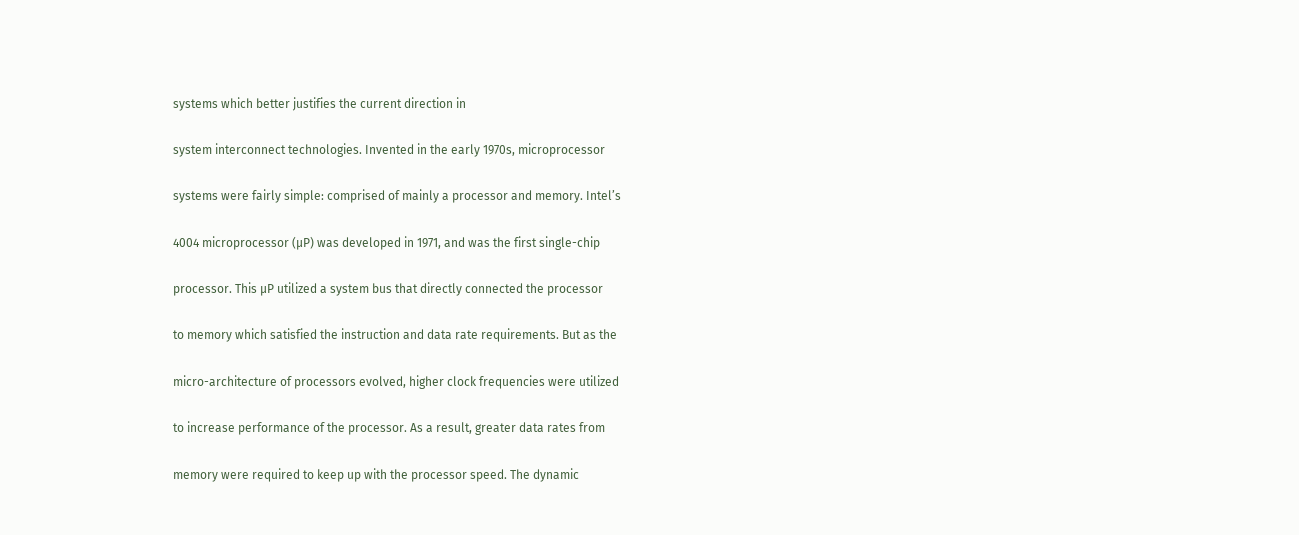systems which better justifies the current direction in

system interconnect technologies. Invented in the early 1970s, microprocessor

systems were fairly simple: comprised of mainly a processor and memory. Intel’s

4004 microprocessor (µP) was developed in 1971, and was the first single-chip

processor. This µP utilized a system bus that directly connected the processor

to memory which satisfied the instruction and data rate requirements. But as the

micro-architecture of processors evolved, higher clock frequencies were utilized

to increase performance of the processor. As a result, greater data rates from

memory were required to keep up with the processor speed. The dynamic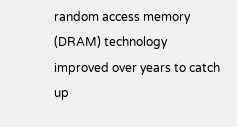random access memory (DRAM) technology improved over years to catch up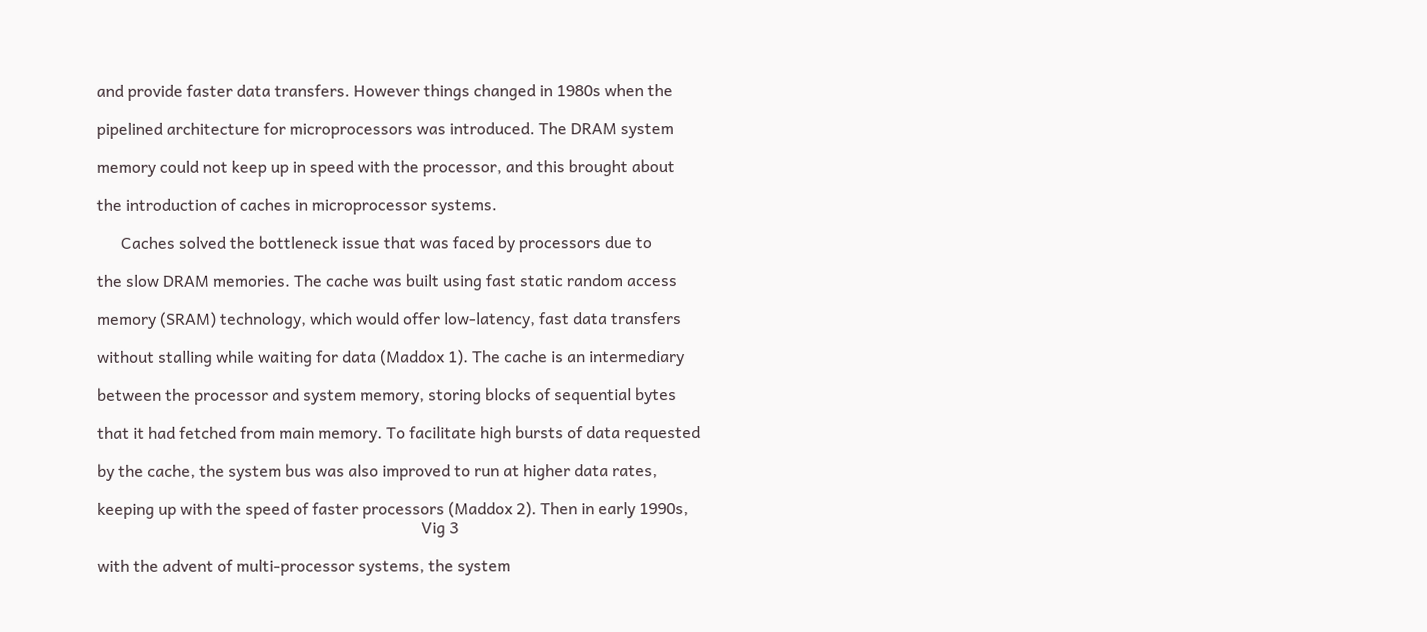and provide faster data transfers. However things changed in 1980s when the

pipelined architecture for microprocessors was introduced. The DRAM system

memory could not keep up in speed with the processor, and this brought about

the introduction of caches in microprocessor systems.

      Caches solved the bottleneck issue that was faced by processors due to

the slow DRAM memories. The cache was built using fast static random access

memory (SRAM) technology, which would offer low-latency, fast data transfers

without stalling while waiting for data (Maddox 1). The cache is an intermediary

between the processor and system memory, storing blocks of sequential bytes

that it had fetched from main memory. To facilitate high bursts of data requested

by the cache, the system bus was also improved to run at higher data rates,

keeping up with the speed of faster processors (Maddox 2). Then in early 1990s,
                                                                                 Vig 3

with the advent of multi-processor systems, the system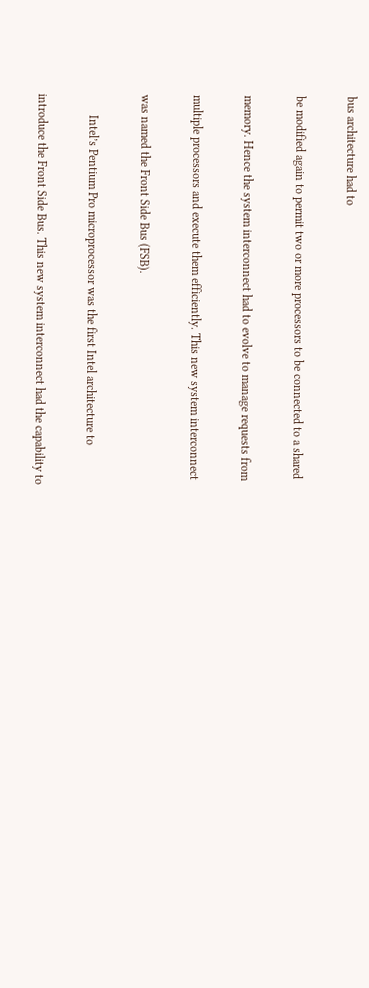bus architecture had to

be modified again to permit two or more processors to be connected to a shared

memory. Hence the system interconnect had to evolve to manage requests from

multiple processors and execute them efficiently. This new system interconnect

was named the Front Side Bus (FSB).

       Intel’s Pentium Pro microprocessor was the first Intel architecture to

introduce the Front Side Bus. This new system interconnect had the capability to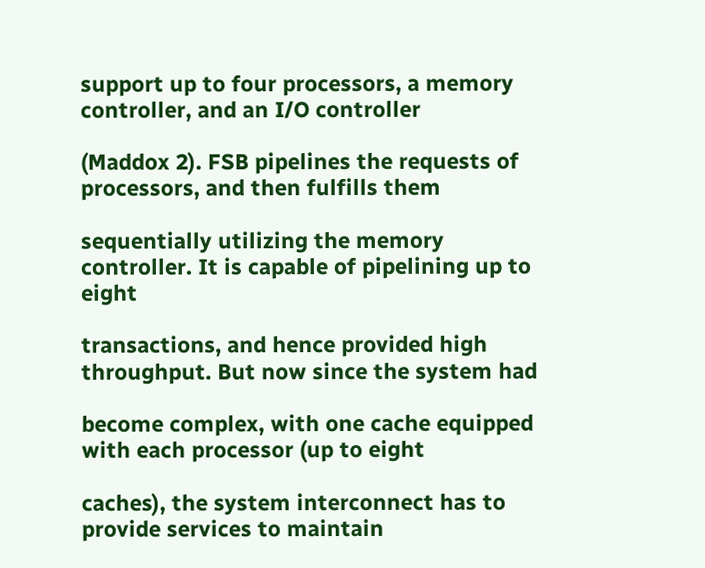support up to four processors, a memory controller, and an I/O controller

(Maddox 2). FSB pipelines the requests of processors, and then fulfills them

sequentially utilizing the memory controller. It is capable of pipelining up to eight

transactions, and hence provided high throughput. But now since the system had

become complex, with one cache equipped with each processor (up to eight

caches), the system interconnect has to provide services to maintain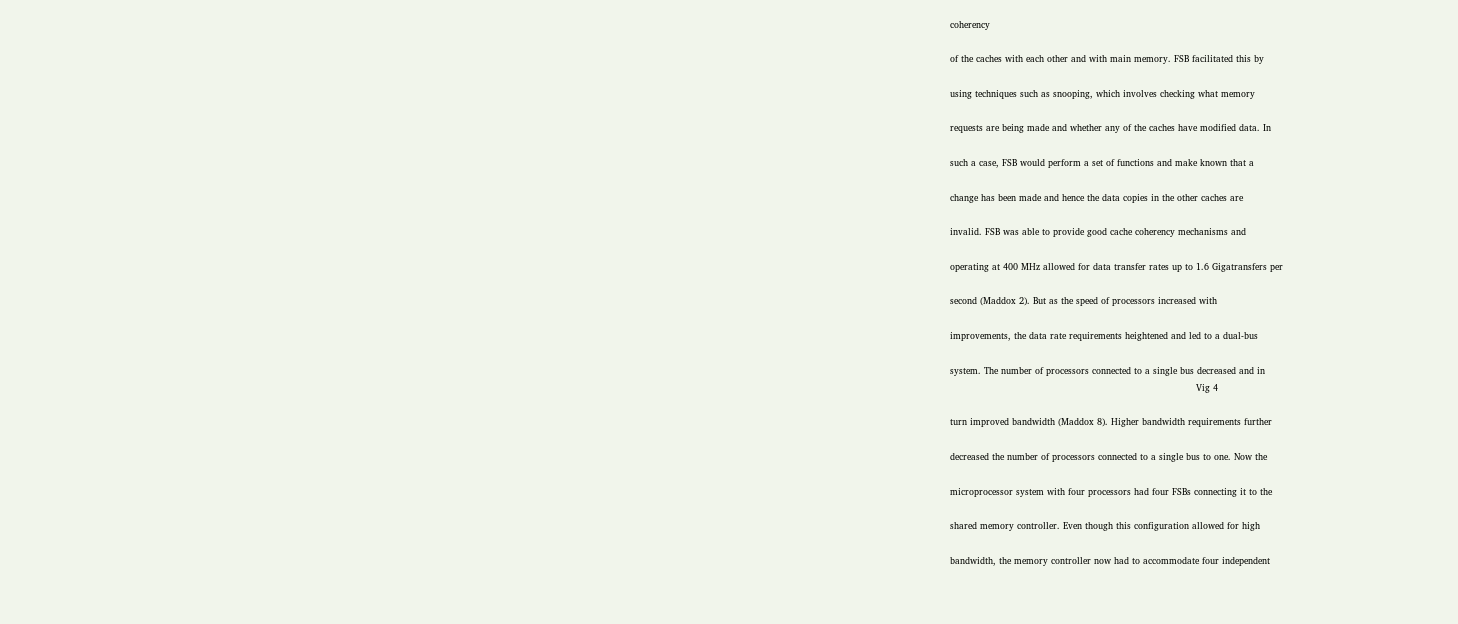coherency

of the caches with each other and with main memory. FSB facilitated this by

using techniques such as snooping, which involves checking what memory

requests are being made and whether any of the caches have modified data. In

such a case, FSB would perform a set of functions and make known that a

change has been made and hence the data copies in the other caches are

invalid. FSB was able to provide good cache coherency mechanisms and

operating at 400 MHz allowed for data transfer rates up to 1.6 Gigatransfers per

second (Maddox 2). But as the speed of processors increased with

improvements, the data rate requirements heightened and led to a dual-bus

system. The number of processors connected to a single bus decreased and in
                                                                                  Vig 4

turn improved bandwidth (Maddox 8). Higher bandwidth requirements further

decreased the number of processors connected to a single bus to one. Now the

microprocessor system with four processors had four FSBs connecting it to the

shared memory controller. Even though this configuration allowed for high

bandwidth, the memory controller now had to accommodate four independent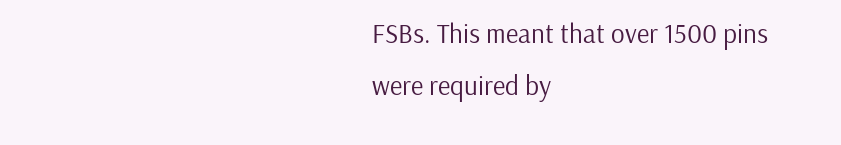FSBs. This meant that over 1500 pins were required by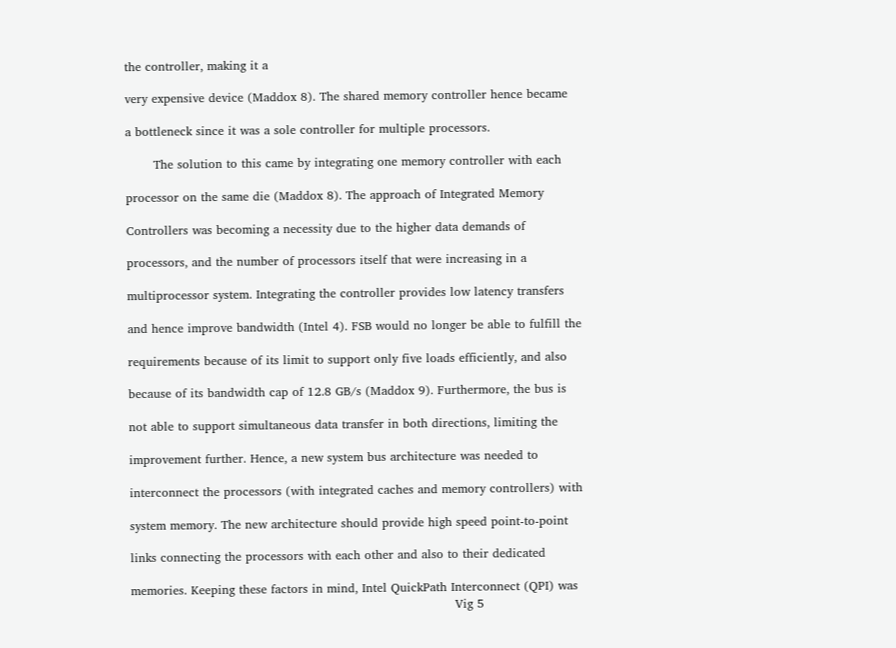the controller, making it a

very expensive device (Maddox 8). The shared memory controller hence became

a bottleneck since it was a sole controller for multiple processors.

       The solution to this came by integrating one memory controller with each

processor on the same die (Maddox 8). The approach of Integrated Memory

Controllers was becoming a necessity due to the higher data demands of

processors, and the number of processors itself that were increasing in a

multiprocessor system. Integrating the controller provides low latency transfers

and hence improve bandwidth (Intel 4). FSB would no longer be able to fulfill the

requirements because of its limit to support only five loads efficiently, and also

because of its bandwidth cap of 12.8 GB/s (Maddox 9). Furthermore, the bus is

not able to support simultaneous data transfer in both directions, limiting the

improvement further. Hence, a new system bus architecture was needed to

interconnect the processors (with integrated caches and memory controllers) with

system memory. The new architecture should provide high speed point-to-point

links connecting the processors with each other and also to their dedicated

memories. Keeping these factors in mind, Intel QuickPath Interconnect (QPI) was
                                                                                 Vig 5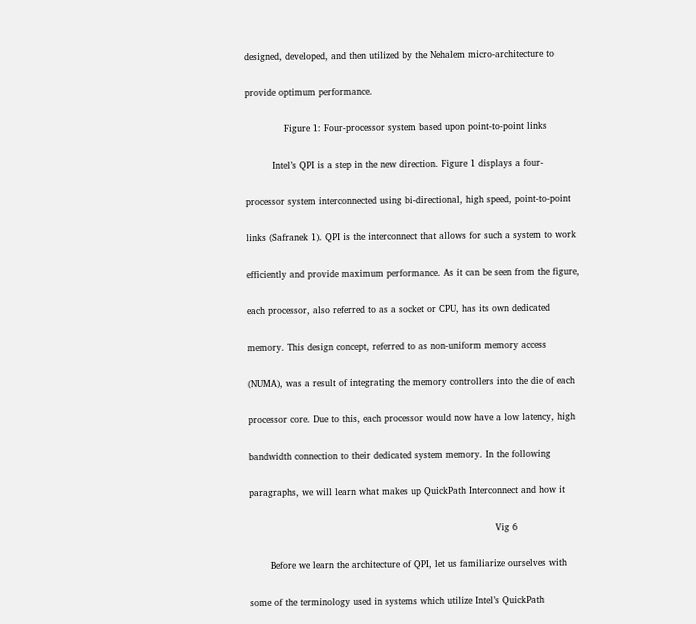designed, developed, and then utilized by the Nehalem micro-architecture to

provide optimum performance.

             Figure 1: Four-processor system based upon point-to-point links

         Intel’s QPI is a step in the new direction. Figure 1 displays a four-

processor system interconnected using bi-directional, high speed, point-to-point

links (Safranek 1). QPI is the interconnect that allows for such a system to work

efficiently and provide maximum performance. As it can be seen from the figure,

each processor, also referred to as a socket or CPU, has its own dedicated

memory. This design concept, referred to as non-uniform memory access

(NUMA), was a result of integrating the memory controllers into the die of each

processor core. Due to this, each processor would now have a low latency, high

bandwidth connection to their dedicated system memory. In the following

paragraphs, we will learn what makes up QuickPath Interconnect and how it

                                                                                  Vig 6

       Before we learn the architecture of QPI, let us familiarize ourselves with

some of the terminology used in systems which utilize Intel’s QuickPath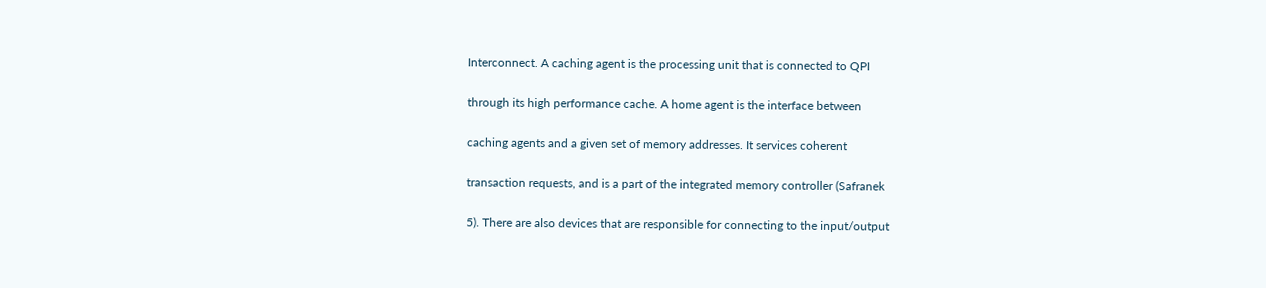Interconnect. A caching agent is the processing unit that is connected to QPI

through its high performance cache. A home agent is the interface between

caching agents and a given set of memory addresses. It services coherent

transaction requests, and is a part of the integrated memory controller (Safranek

5). There are also devices that are responsible for connecting to the input/output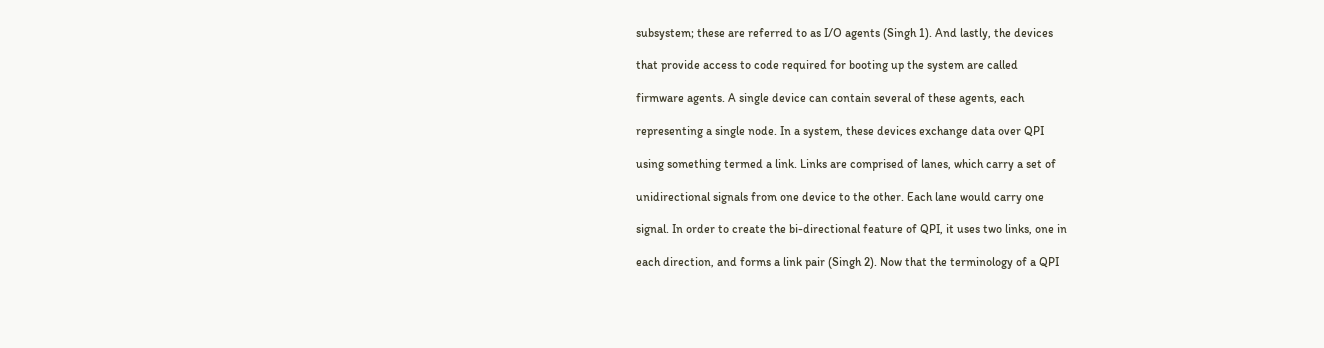subsystem; these are referred to as I/O agents (Singh 1). And lastly, the devices

that provide access to code required for booting up the system are called

firmware agents. A single device can contain several of these agents, each

representing a single node. In a system, these devices exchange data over QPI

using something termed a link. Links are comprised of lanes, which carry a set of

unidirectional signals from one device to the other. Each lane would carry one

signal. In order to create the bi-directional feature of QPI, it uses two links, one in

each direction, and forms a link pair (Singh 2). Now that the terminology of a QPI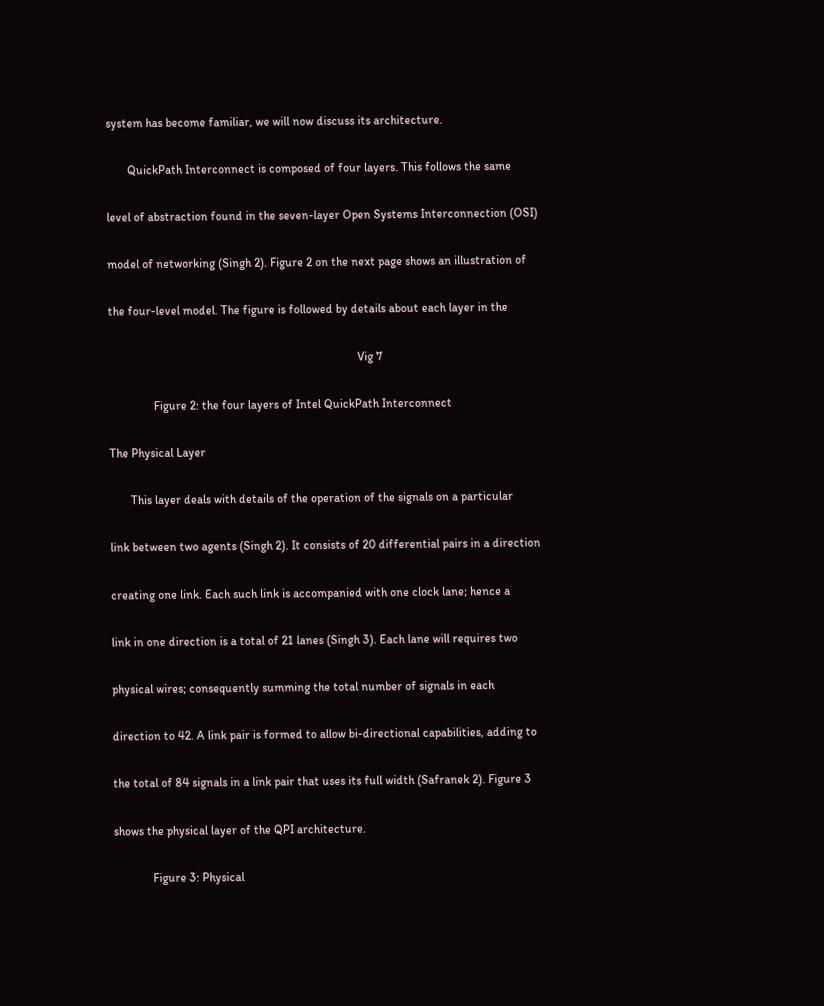system has become familiar, we will now discuss its architecture.

       QuickPath Interconnect is composed of four layers. This follows the same

level of abstraction found in the seven-layer Open Systems Interconnection (OSI)

model of networking (Singh 2). Figure 2 on the next page shows an illustration of

the four-level model. The figure is followed by details about each layer in the

                                                                                   Vig 7

               Figure 2: the four layers of Intel QuickPath Interconnect

The Physical Layer

       This layer deals with details of the operation of the signals on a particular

link between two agents (Singh 2). It consists of 20 differential pairs in a direction

creating one link. Each such link is accompanied with one clock lane; hence a

link in one direction is a total of 21 lanes (Singh 3). Each lane will requires two

physical wires; consequently summing the total number of signals in each

direction to 42. A link pair is formed to allow bi-directional capabilities, adding to

the total of 84 signals in a link pair that uses its full width (Safranek 2). Figure 3

shows the physical layer of the QPI architecture.

             Figure 3: Physical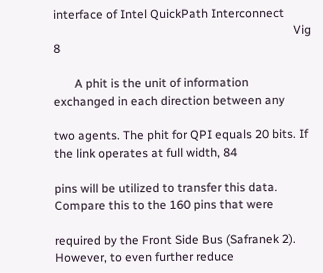interface of Intel QuickPath Interconnect
                                                                                Vig 8

       A phit is the unit of information exchanged in each direction between any

two agents. The phit for QPI equals 20 bits. If the link operates at full width, 84

pins will be utilized to transfer this data. Compare this to the 160 pins that were

required by the Front Side Bus (Safranek 2). However, to even further reduce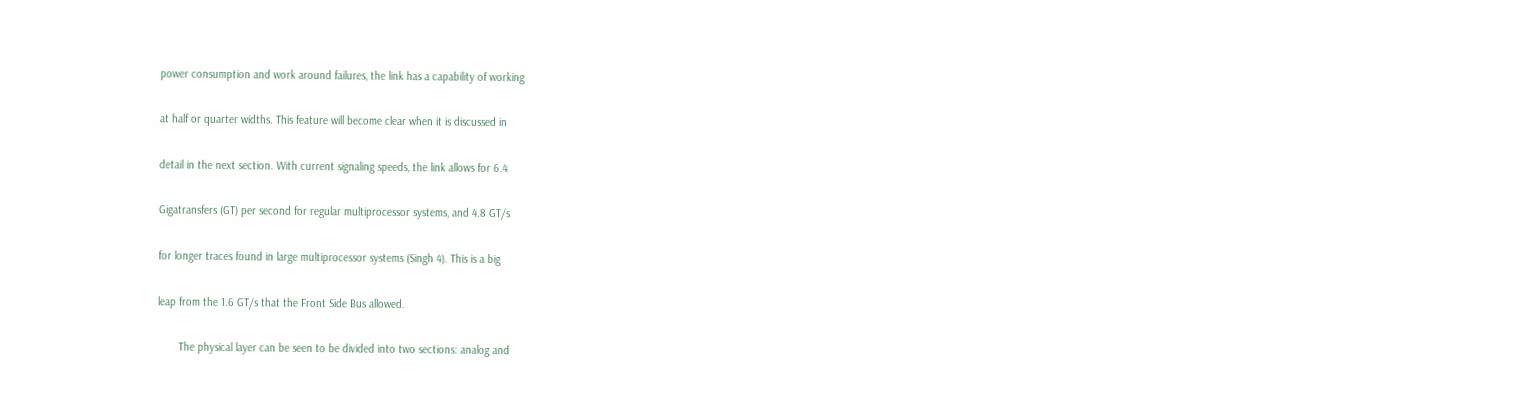power consumption and work around failures, the link has a capability of working

at half or quarter widths. This feature will become clear when it is discussed in

detail in the next section. With current signaling speeds, the link allows for 6.4

Gigatransfers (GT) per second for regular multiprocessor systems, and 4.8 GT/s

for longer traces found in large multiprocessor systems (Singh 4). This is a big

leap from the 1.6 GT/s that the Front Side Bus allowed.

       The physical layer can be seen to be divided into two sections: analog and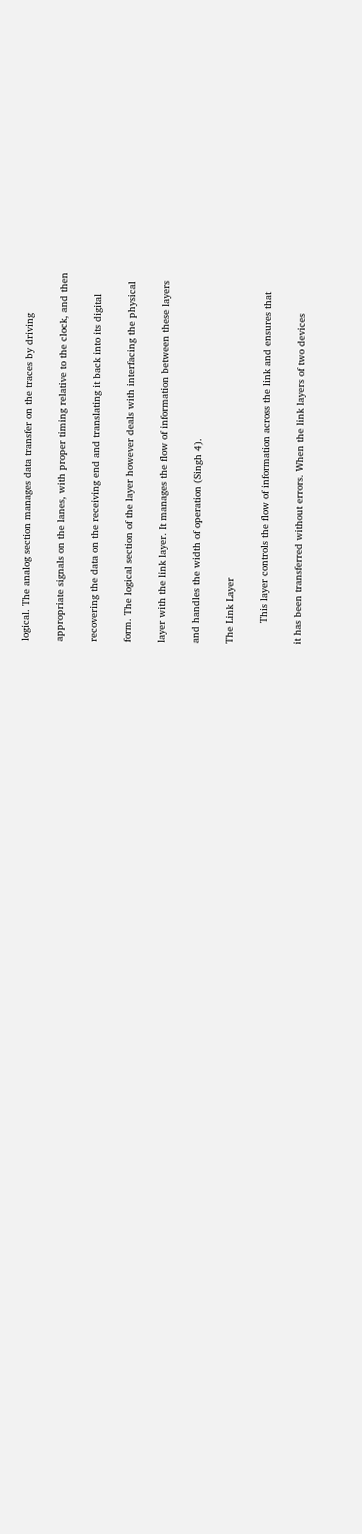logical. The analog section manages data transfer on the traces by driving

appropriate signals on the lanes, with proper timing relative to the clock, and then

recovering the data on the receiving end and translating it back into its digital

form. The logical section of the layer however deals with interfacing the physical

layer with the link layer. It manages the flow of information between these layers

and handles the width of operation (Singh 4).

The Link Layer

       This layer controls the flow of information across the link and ensures that

it has been transferred without errors. When the link layers of two devices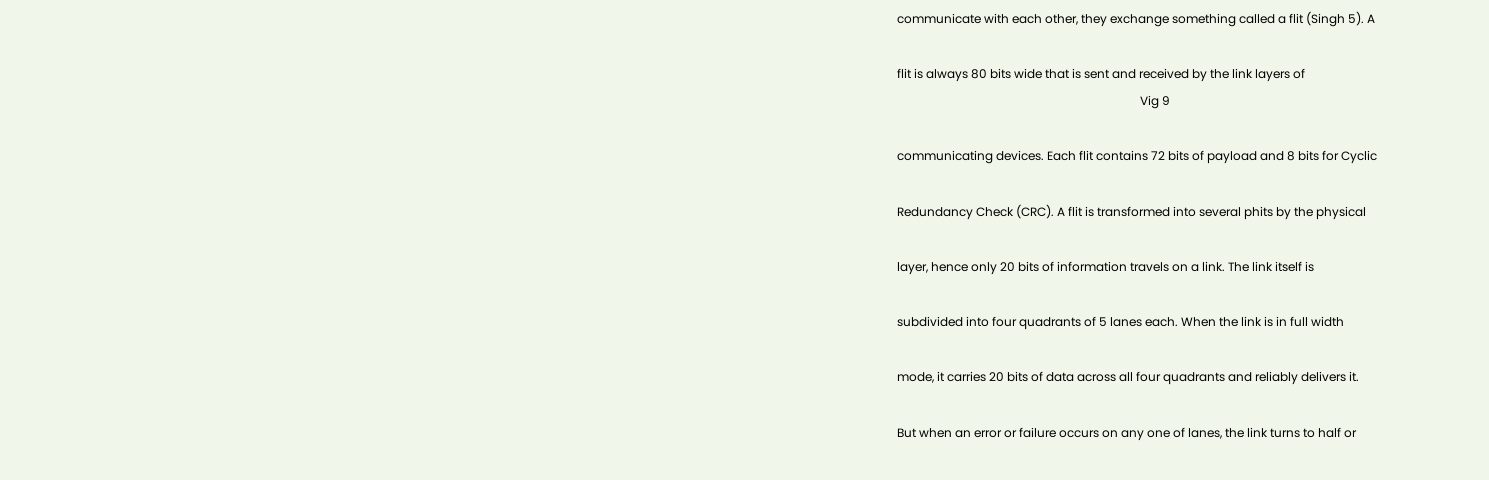communicate with each other, they exchange something called a flit (Singh 5). A

flit is always 80 bits wide that is sent and received by the link layers of
                                                                                 Vig 9

communicating devices. Each flit contains 72 bits of payload and 8 bits for Cyclic

Redundancy Check (CRC). A flit is transformed into several phits by the physical

layer, hence only 20 bits of information travels on a link. The link itself is

subdivided into four quadrants of 5 lanes each. When the link is in full width

mode, it carries 20 bits of data across all four quadrants and reliably delivers it.

But when an error or failure occurs on any one of lanes, the link turns to half or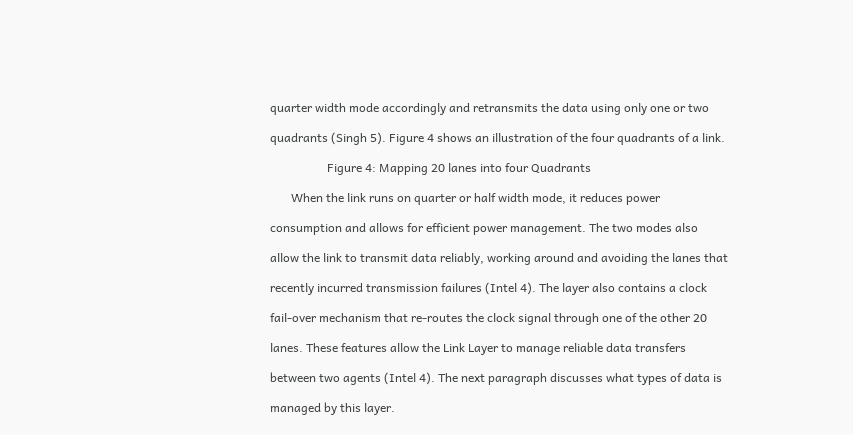quarter width mode accordingly and retransmits the data using only one or two

quadrants (Singh 5). Figure 4 shows an illustration of the four quadrants of a link.

                   Figure 4: Mapping 20 lanes into four Quadrants

       When the link runs on quarter or half width mode, it reduces power

consumption and allows for efficient power management. The two modes also

allow the link to transmit data reliably, working around and avoiding the lanes that

recently incurred transmission failures (Intel 4). The layer also contains a clock

fail-over mechanism that re-routes the clock signal through one of the other 20

lanes. These features allow the Link Layer to manage reliable data transfers

between two agents (Intel 4). The next paragraph discusses what types of data is

managed by this layer.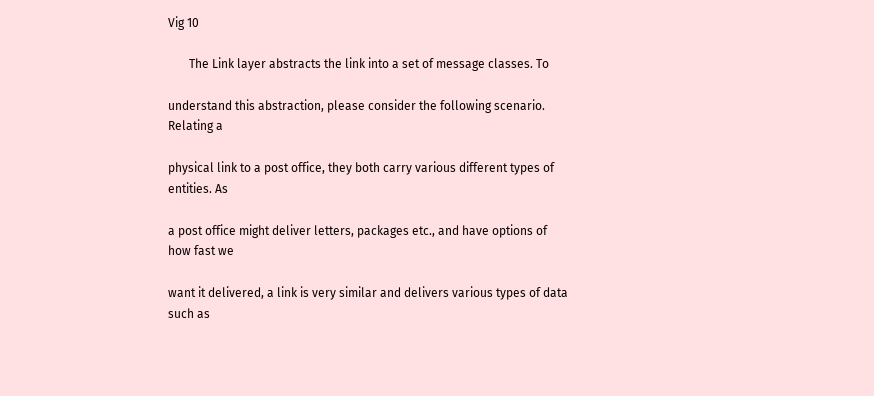Vig 10

       The Link layer abstracts the link into a set of message classes. To

understand this abstraction, please consider the following scenario. Relating a

physical link to a post office, they both carry various different types of entities. As

a post office might deliver letters, packages etc., and have options of how fast we

want it delivered, a link is very similar and delivers various types of data such as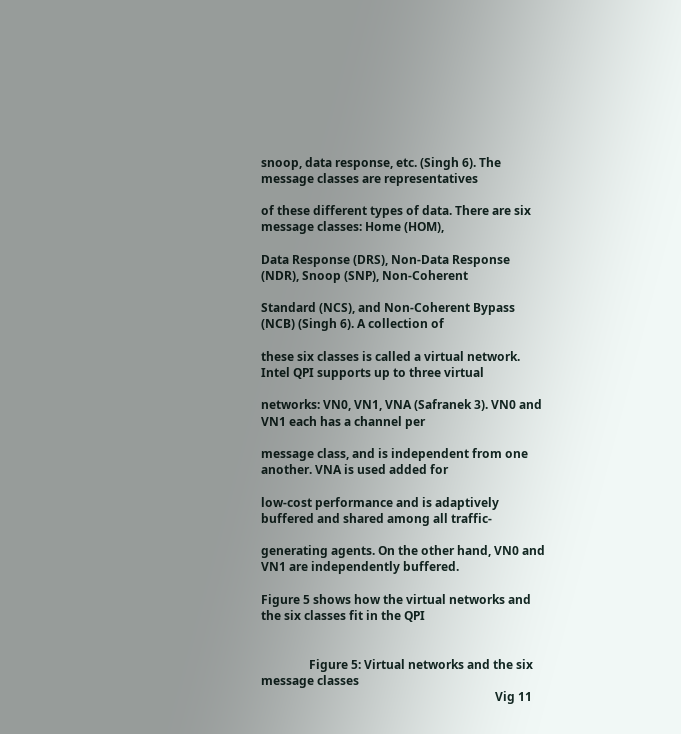snoop, data response, etc. (Singh 6). The message classes are representatives

of these different types of data. There are six message classes: Home (HOM),

Data Response (DRS), Non-Data Response (NDR), Snoop (SNP), Non-Coherent

Standard (NCS), and Non-Coherent Bypass (NCB) (Singh 6). A collection of

these six classes is called a virtual network. Intel QPI supports up to three virtual

networks: VN0, VN1, VNA (Safranek 3). VN0 and VN1 each has a channel per

message class, and is independent from one another. VNA is used added for

low-cost performance and is adaptively buffered and shared among all traffic-

generating agents. On the other hand, VN0 and VN1 are independently buffered.

Figure 5 shows how the virtual networks and the six classes fit in the QPI


                Figure 5: Virtual networks and the six message classes
                                                                              Vig 11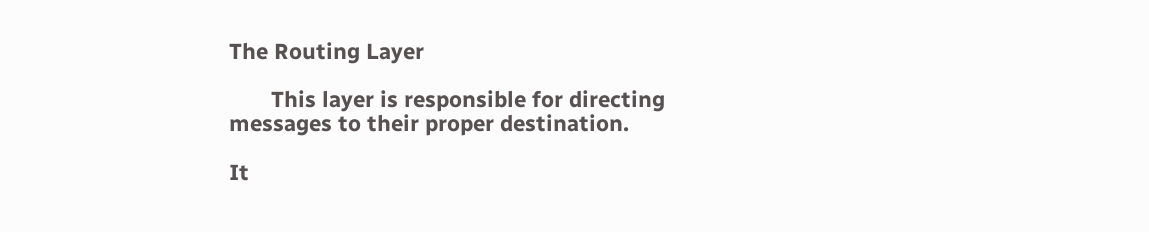The Routing Layer

       This layer is responsible for directing messages to their proper destination.

It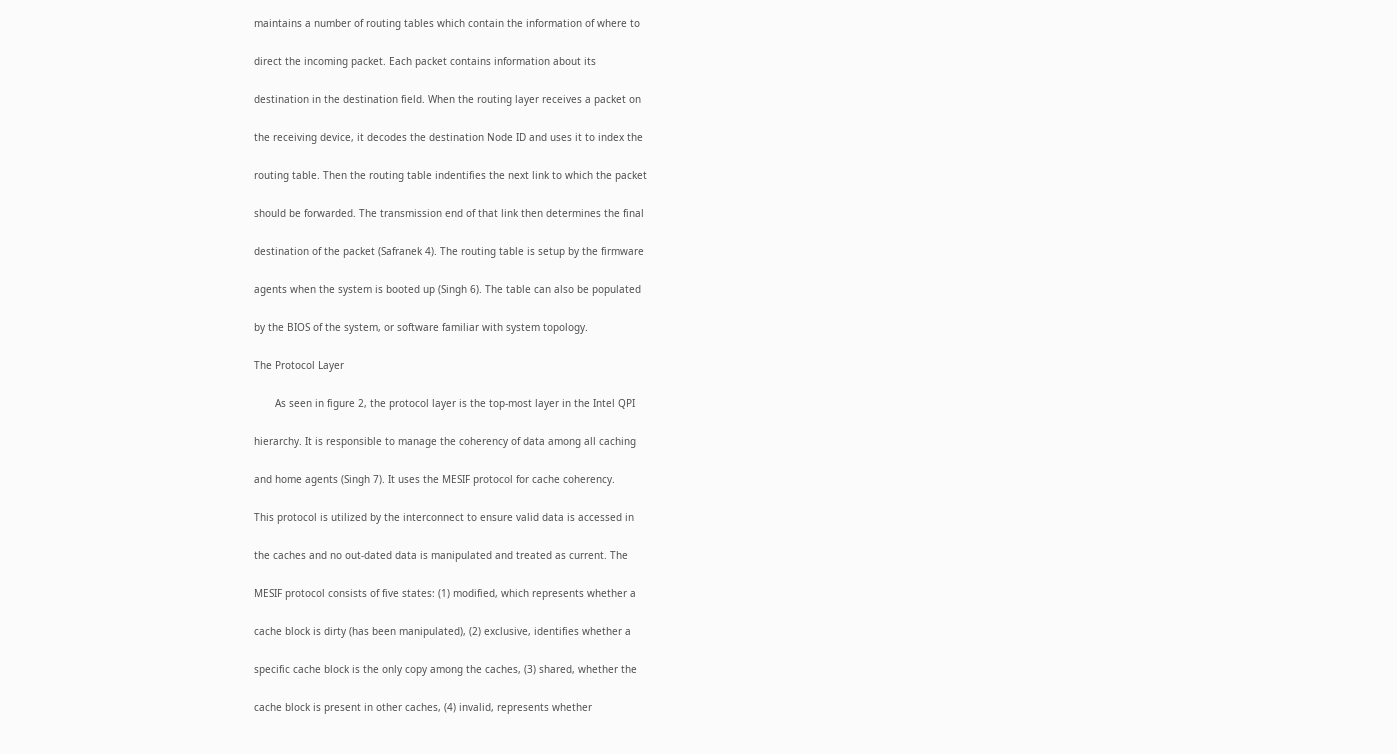maintains a number of routing tables which contain the information of where to

direct the incoming packet. Each packet contains information about its

destination in the destination field. When the routing layer receives a packet on

the receiving device, it decodes the destination Node ID and uses it to index the

routing table. Then the routing table indentifies the next link to which the packet

should be forwarded. The transmission end of that link then determines the final

destination of the packet (Safranek 4). The routing table is setup by the firmware

agents when the system is booted up (Singh 6). The table can also be populated

by the BIOS of the system, or software familiar with system topology.

The Protocol Layer

       As seen in figure 2, the protocol layer is the top-most layer in the Intel QPI

hierarchy. It is responsible to manage the coherency of data among all caching

and home agents (Singh 7). It uses the MESIF protocol for cache coherency.

This protocol is utilized by the interconnect to ensure valid data is accessed in

the caches and no out-dated data is manipulated and treated as current. The

MESIF protocol consists of five states: (1) modified, which represents whether a

cache block is dirty (has been manipulated), (2) exclusive, identifies whether a

specific cache block is the only copy among the caches, (3) shared, whether the

cache block is present in other caches, (4) invalid, represents whether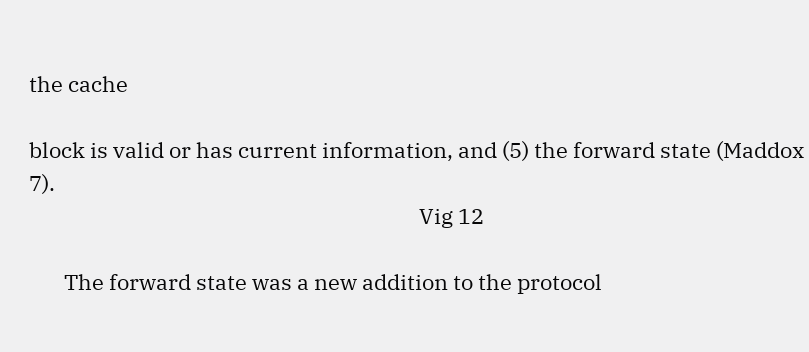the cache

block is valid or has current information, and (5) the forward state (Maddox 7).
                                                                              Vig 12

       The forward state was a new addition to the protocol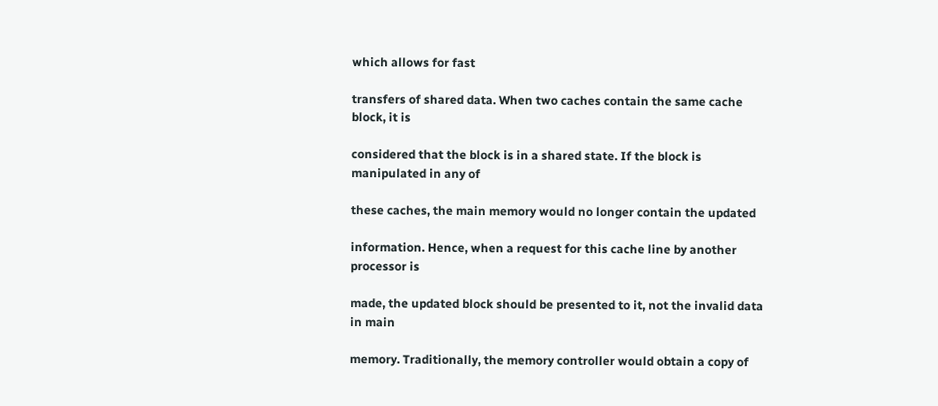which allows for fast

transfers of shared data. When two caches contain the same cache block, it is

considered that the block is in a shared state. If the block is manipulated in any of

these caches, the main memory would no longer contain the updated

information. Hence, when a request for this cache line by another processor is

made, the updated block should be presented to it, not the invalid data in main

memory. Traditionally, the memory controller would obtain a copy of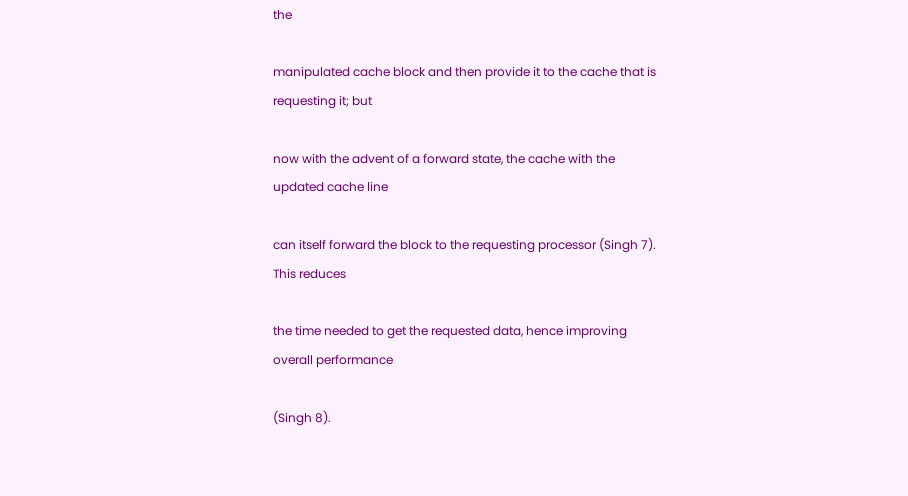the

manipulated cache block and then provide it to the cache that is requesting it; but

now with the advent of a forward state, the cache with the updated cache line

can itself forward the block to the requesting processor (Singh 7). This reduces

the time needed to get the requested data, hence improving overall performance

(Singh 8).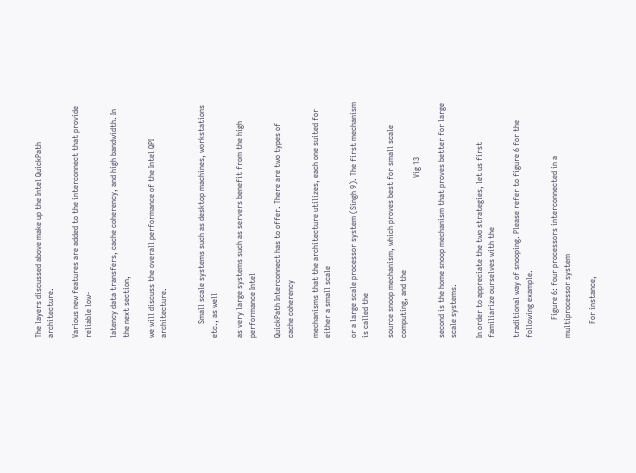The layers discussed above make up the Intel QuickPath architecture.

Various new features are added to the interconnect that provide reliable low-

latency data transfers, cache coherency, and high bandwidth. In the next section,

we will discuss the overall performance of the Intel QPI architecture.


       Small scale systems such as desktop machines, workstations etc., as well

as very large systems such as servers benefit from the high performance Intel

QuickPath Interconnect has to offer. There are two types of cache coherency

mechanisms that the architecture utilizes, each one suited for either a small scale

or a large scale processor system (Singh 9). The first mechanism is called the

source snoop mechanism, which proves best for small scale computing, and the
                                                                                Vig 13

second is the home snoop mechanism that proves better for large scale systems.

In order to appreciate the two strategies, let us first familiarize ourselves with the

traditional way of snooping. Please refer to figure 6 for the following example.

         Figure 6: four processors interconnected in a multiprocessor system

       For instance,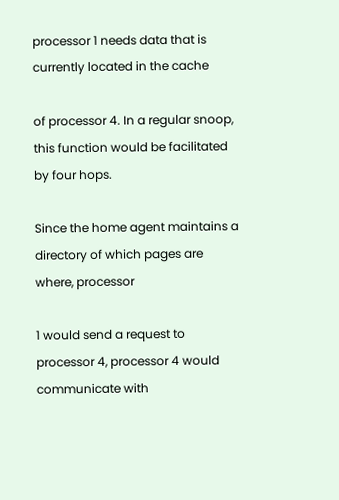processor 1 needs data that is currently located in the cache

of processor 4. In a regular snoop, this function would be facilitated by four hops.

Since the home agent maintains a directory of which pages are where, processor

1 would send a request to processor 4, processor 4 would communicate with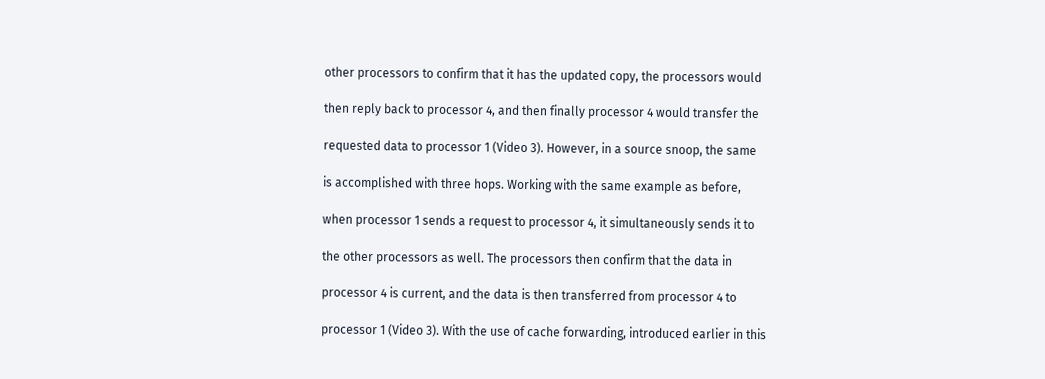other processors to confirm that it has the updated copy, the processors would

then reply back to processor 4, and then finally processor 4 would transfer the

requested data to processor 1 (Video 3). However, in a source snoop, the same

is accomplished with three hops. Working with the same example as before,

when processor 1 sends a request to processor 4, it simultaneously sends it to

the other processors as well. The processors then confirm that the data in

processor 4 is current, and the data is then transferred from processor 4 to

processor 1 (Video 3). With the use of cache forwarding, introduced earlier in this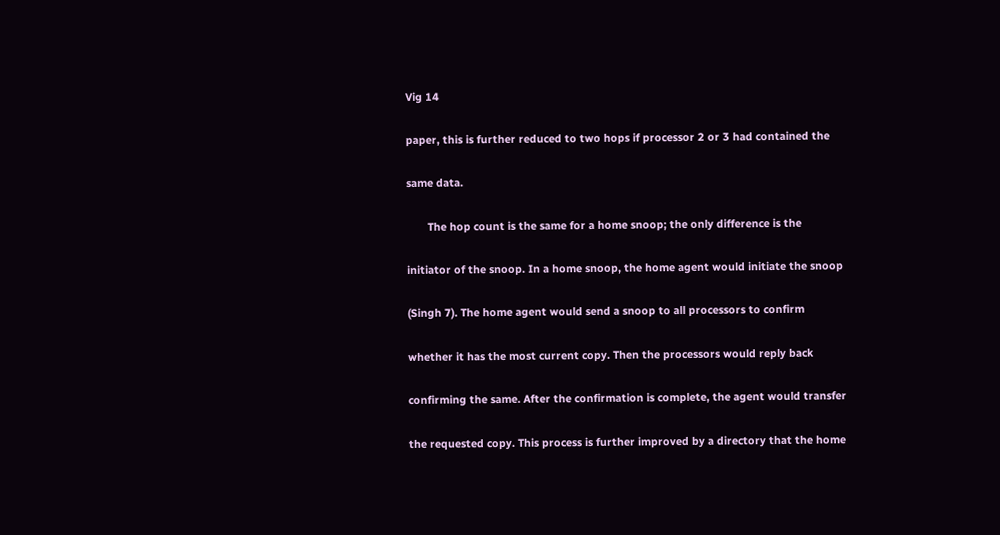Vig 14

paper, this is further reduced to two hops if processor 2 or 3 had contained the

same data.

       The hop count is the same for a home snoop; the only difference is the

initiator of the snoop. In a home snoop, the home agent would initiate the snoop

(Singh 7). The home agent would send a snoop to all processors to confirm

whether it has the most current copy. Then the processors would reply back

confirming the same. After the confirmation is complete, the agent would transfer

the requested copy. This process is further improved by a directory that the home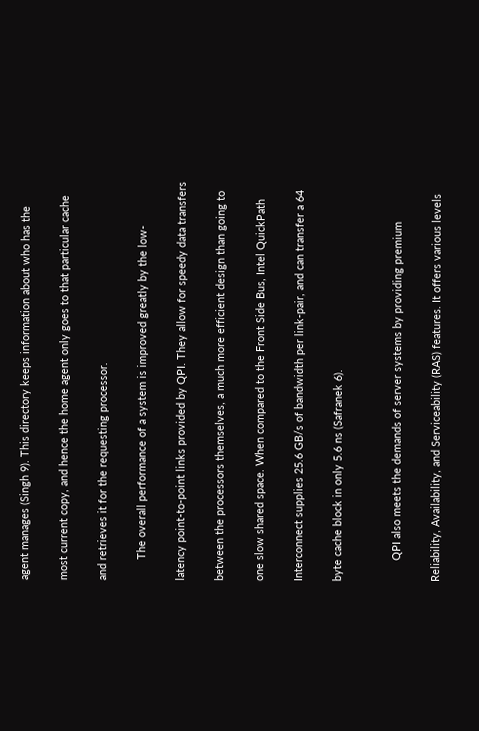agent manages (Singh 9). This directory keeps information about who has the

most current copy, and hence the home agent only goes to that particular cache

and retrieves it for the requesting processor.

       The overall performance of a system is improved greatly by the low-

latency point-to-point links provided by QPI. They allow for speedy data transfers

between the processors themselves, a much more efficient design than going to

one slow shared space. When compared to the Front Side Bus, Intel QuickPath

Interconnect supplies 25.6 GB/s of bandwidth per link-pair, and can transfer a 64

byte cache block in only 5.6 ns (Safranek 6).


       QPI also meets the demands of server systems by providing premium

Reliability, Availability, and Serviceability (RAS) features. It offers various levels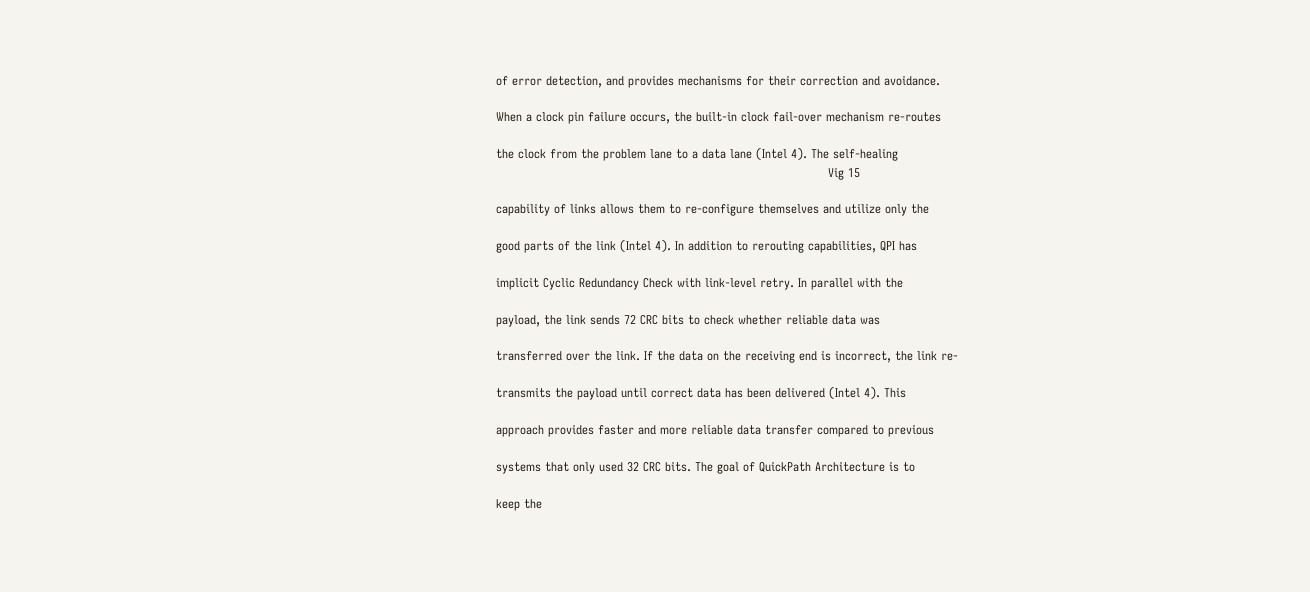of error detection, and provides mechanisms for their correction and avoidance.

When a clock pin failure occurs, the built-in clock fail-over mechanism re-routes

the clock from the problem lane to a data lane (Intel 4). The self-healing
                                                                                   Vig 15

capability of links allows them to re-configure themselves and utilize only the

good parts of the link (Intel 4). In addition to rerouting capabilities, QPI has

implicit Cyclic Redundancy Check with link-level retry. In parallel with the

payload, the link sends 72 CRC bits to check whether reliable data was

transferred over the link. If the data on the receiving end is incorrect, the link re-

transmits the payload until correct data has been delivered (Intel 4). This

approach provides faster and more reliable data transfer compared to previous

systems that only used 32 CRC bits. The goal of QuickPath Architecture is to

keep the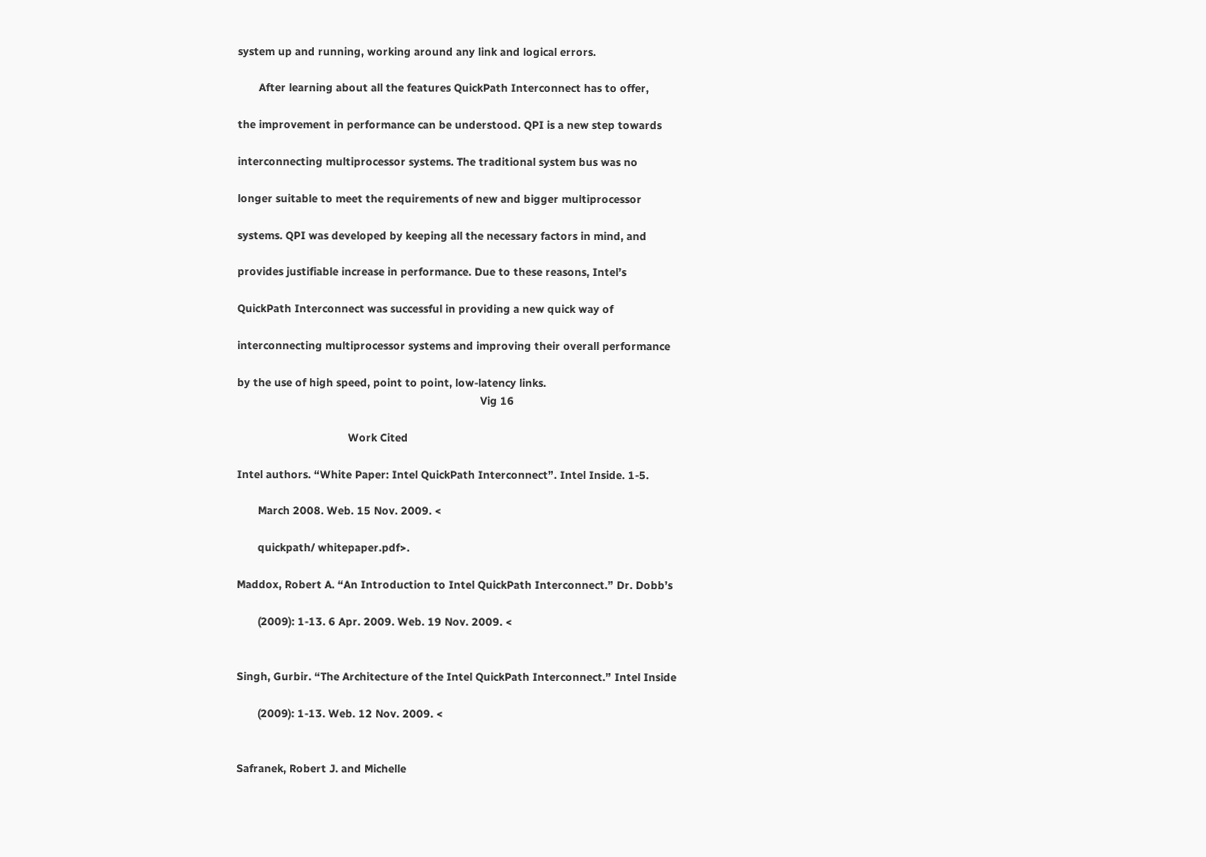system up and running, working around any link and logical errors.

       After learning about all the features QuickPath Interconnect has to offer,

the improvement in performance can be understood. QPI is a new step towards

interconnecting multiprocessor systems. The traditional system bus was no

longer suitable to meet the requirements of new and bigger multiprocessor

systems. QPI was developed by keeping all the necessary factors in mind, and

provides justifiable increase in performance. Due to these reasons, Intel’s

QuickPath Interconnect was successful in providing a new quick way of

interconnecting multiprocessor systems and improving their overall performance

by the use of high speed, point to point, low-latency links.
                                                                                 Vig 16

                                     Work Cited

Intel authors. “White Paper: Intel QuickPath Interconnect”. Intel Inside. 1-5.

       March 2008. Web. 15 Nov. 2009. <

       quickpath/ whitepaper.pdf>.

Maddox, Robert A. “An Introduction to Intel QuickPath Interconnect.” Dr. Dobb’s

       (2009): 1-13. 6 Apr. 2009. Web. 19 Nov. 2009. <


Singh, Gurbir. “The Architecture of the Intel QuickPath Interconnect.” Intel Inside

       (2009): 1-13. Web. 12 Nov. 2009. <


Safranek, Robert J. and Michelle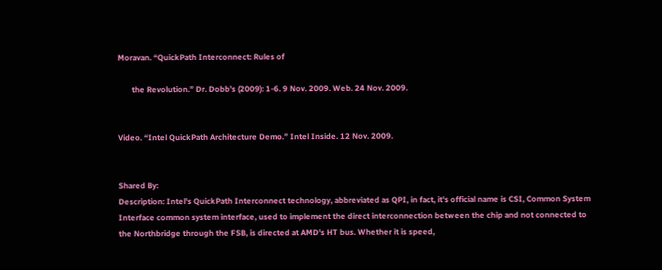Moravan. “QuickPath Interconnect: Rules of

       the Revolution.” Dr. Dobb’s (2009): 1-6. 9 Nov. 2009. Web. 24 Nov. 2009.


Video. “Intel QuickPath Architecture Demo.” Intel Inside. 12 Nov. 2009.


Shared By:
Description: Intel's QuickPath Interconnect technology, abbreviated as QPI, in fact, it's official name is CSI, Common System Interface common system interface, used to implement the direct interconnection between the chip and not connected to the Northbridge through the FSB, is directed at AMD's HT bus. Whether it is speed,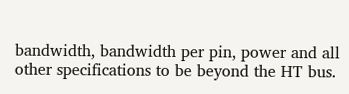bandwidth, bandwidth per pin, power and all other specifications to be beyond the HT bus.